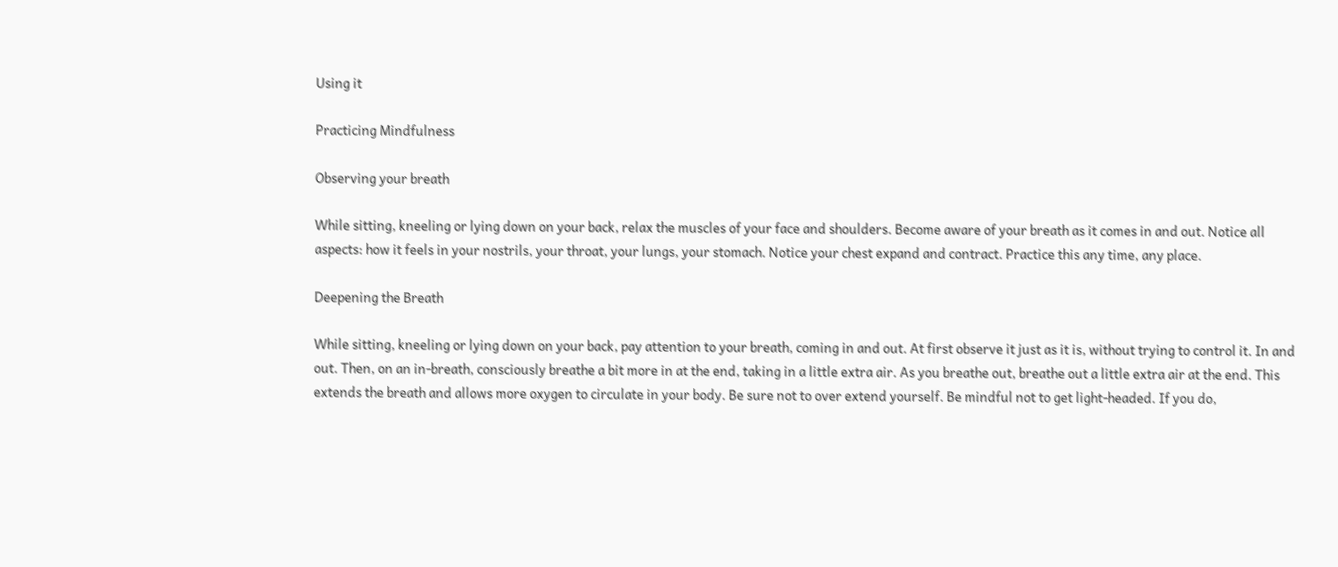Using it

Practicing Mindfulness

Observing your breath

While sitting, kneeling or lying down on your back, relax the muscles of your face and shoulders. Become aware of your breath as it comes in and out. Notice all aspects: how it feels in your nostrils, your throat, your lungs, your stomach. Notice your chest expand and contract. Practice this any time, any place.

Deepening the Breath

While sitting, kneeling or lying down on your back, pay attention to your breath, coming in and out. At first observe it just as it is, without trying to control it. In and out. Then, on an in-breath, consciously breathe a bit more in at the end, taking in a little extra air. As you breathe out, breathe out a little extra air at the end. This extends the breath and allows more oxygen to circulate in your body. Be sure not to over extend yourself. Be mindful not to get light-headed. If you do,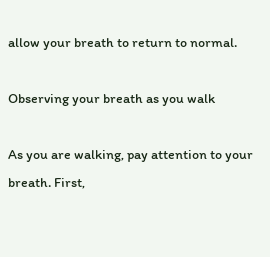allow your breath to return to normal.

Observing your breath as you walk

As you are walking, pay attention to your breath. First,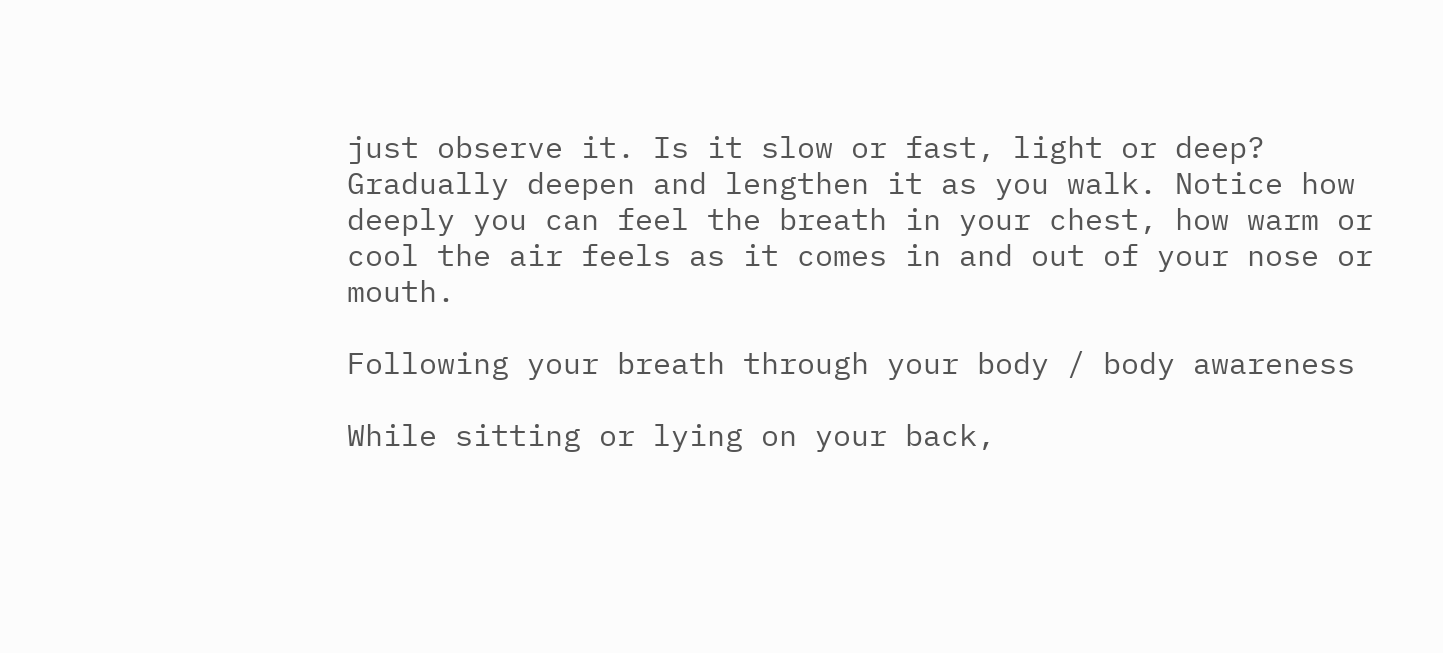just observe it. Is it slow or fast, light or deep? Gradually deepen and lengthen it as you walk. Notice how deeply you can feel the breath in your chest, how warm or cool the air feels as it comes in and out of your nose or mouth.

Following your breath through your body / body awareness

While sitting or lying on your back,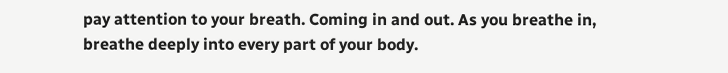pay attention to your breath. Coming in and out. As you breathe in, breathe deeply into every part of your body.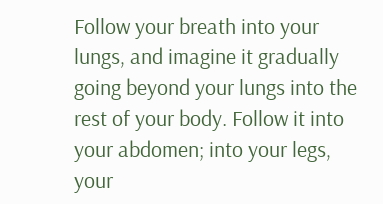Follow your breath into your lungs, and imagine it gradually going beyond your lungs into the rest of your body. Follow it into your abdomen; into your legs, your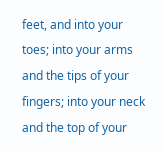feet, and into your toes; into your arms and the tips of your fingers; into your neck and the top of your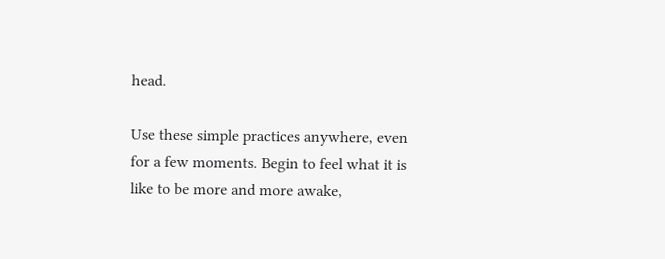head.

Use these simple practices anywhere, even for a few moments. Begin to feel what it is like to be more and more awake,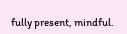fully present, mindful.